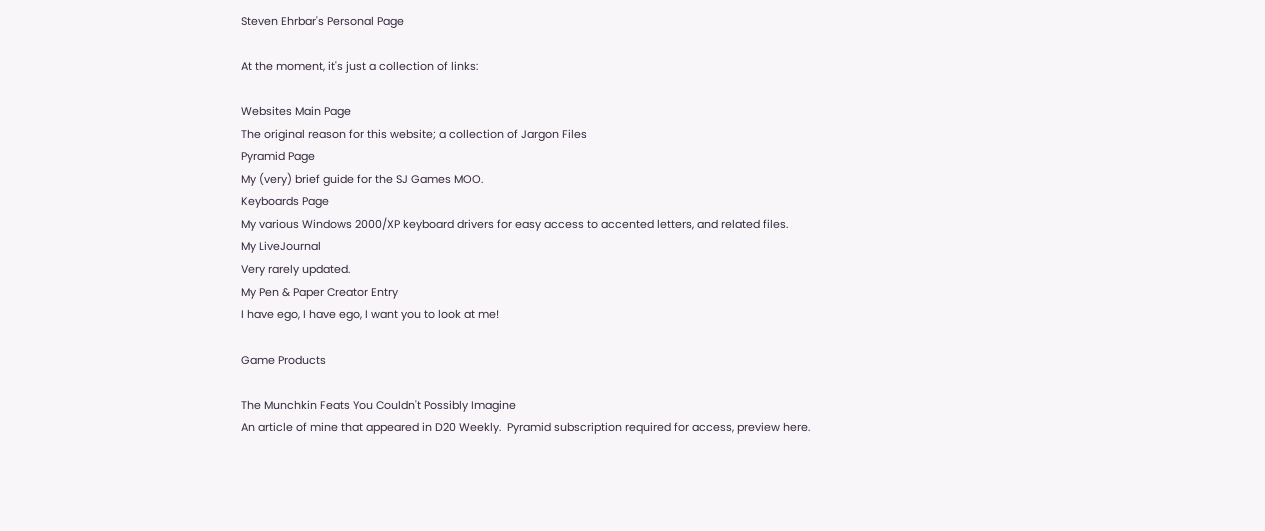Steven Ehrbar's Personal Page

At the moment, it's just a collection of links:

Websites Main Page
The original reason for this website; a collection of Jargon Files
Pyramid Page
My (very) brief guide for the SJ Games MOO.
Keyboards Page
My various Windows 2000/XP keyboard drivers for easy access to accented letters, and related files.
My LiveJournal
Very rarely updated.
My Pen & Paper Creator Entry
I have ego, I have ego, I want you to look at me!

Game Products

The Munchkin Feats You Couldn't Possibly Imagine
An article of mine that appeared in D20 Weekly.  Pyramid subscription required for access, preview here.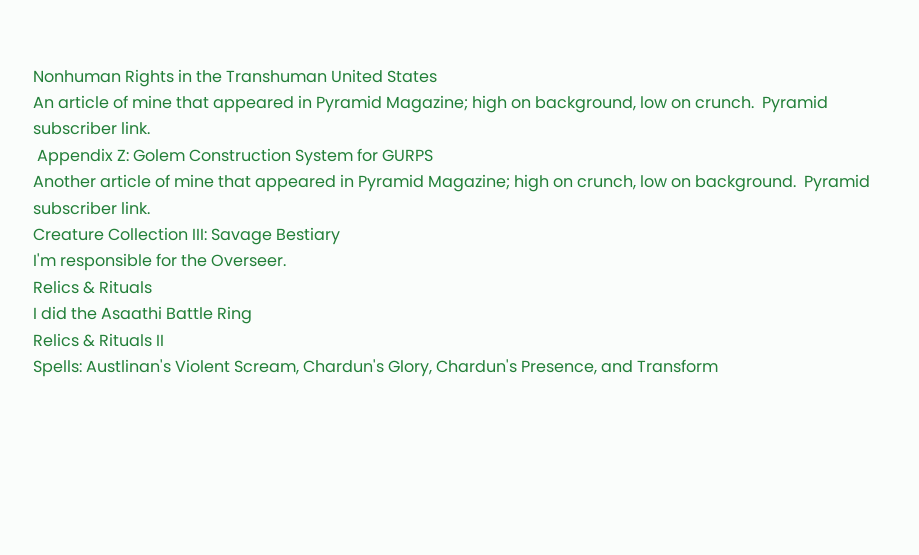Nonhuman Rights in the Transhuman United States
An article of mine that appeared in Pyramid Magazine; high on background, low on crunch.  Pyramid subscriber link.
 Appendix Z: Golem Construction System for GURPS
Another article of mine that appeared in Pyramid Magazine; high on crunch, low on background.  Pyramid subscriber link.
Creature Collection III: Savage Bestiary
I'm responsible for the Overseer.
Relics & Rituals
I did the Asaathi Battle Ring
Relics & Rituals II
Spells: Austlinan's Violent Scream, Chardun's Glory, Chardun's Presence, and Transform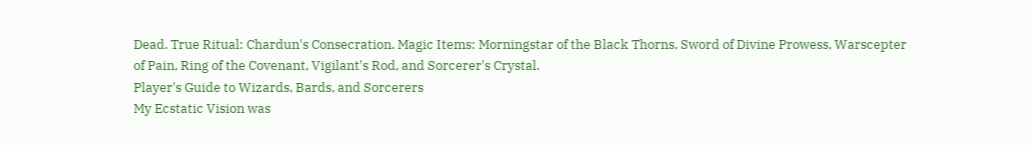Dead. True Ritual: Chardun's Consecration. Magic Items: Morningstar of the Black Thorns, Sword of Divine Prowess, Warscepter of Pain, Ring of the Covenant, Vigilant's Rod, and Sorcerer's Crystal.
Player's Guide to Wizards, Bards, and Sorcerers
My Ecstatic Vision was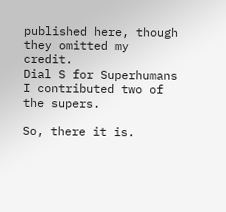published here, though they omitted my credit.
Dial S for Superhumans
I contributed two of the supers.

So, there it is.